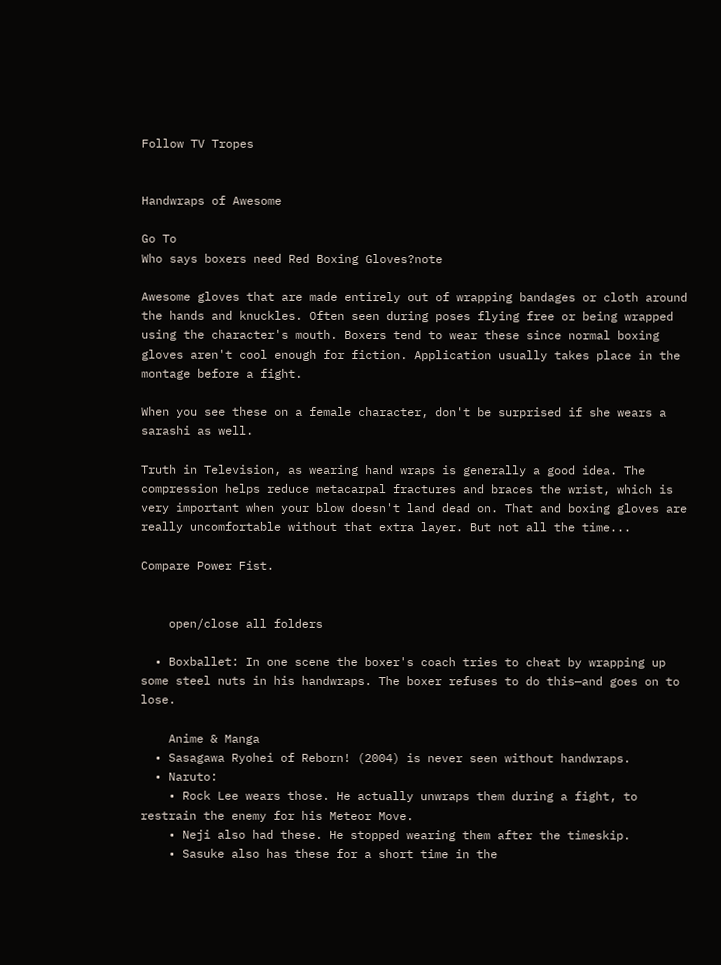Follow TV Tropes


Handwraps of Awesome

Go To
Who says boxers need Red Boxing Gloves?note

Awesome gloves that are made entirely out of wrapping bandages or cloth around the hands and knuckles. Often seen during poses flying free or being wrapped using the character's mouth. Boxers tend to wear these since normal boxing gloves aren't cool enough for fiction. Application usually takes place in the montage before a fight.

When you see these on a female character, don't be surprised if she wears a sarashi as well.

Truth in Television, as wearing hand wraps is generally a good idea. The compression helps reduce metacarpal fractures and braces the wrist, which is very important when your blow doesn't land dead on. That and boxing gloves are really uncomfortable without that extra layer. But not all the time...

Compare Power Fist.


    open/close all folders

  • Boxballet: In one scene the boxer's coach tries to cheat by wrapping up some steel nuts in his handwraps. The boxer refuses to do this—and goes on to lose.

    Anime & Manga
  • Sasagawa Ryohei of Reborn! (2004) is never seen without handwraps.
  • Naruto:
    • Rock Lee wears those. He actually unwraps them during a fight, to restrain the enemy for his Meteor Move.
    • Neji also had these. He stopped wearing them after the timeskip.
    • Sasuke also has these for a short time in the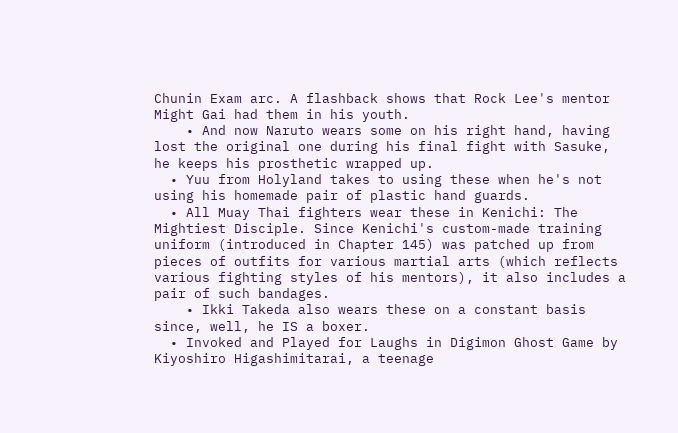Chunin Exam arc. A flashback shows that Rock Lee's mentor Might Gai had them in his youth.
    • And now Naruto wears some on his right hand, having lost the original one during his final fight with Sasuke, he keeps his prosthetic wrapped up.
  • Yuu from Holyland takes to using these when he's not using his homemade pair of plastic hand guards.
  • All Muay Thai fighters wear these in Kenichi: The Mightiest Disciple. Since Kenichi's custom-made training uniform (introduced in Chapter 145) was patched up from pieces of outfits for various martial arts (which reflects various fighting styles of his mentors), it also includes a pair of such bandages.
    • Ikki Takeda also wears these on a constant basis since, well, he IS a boxer.
  • Invoked and Played for Laughs in Digimon Ghost Game by Kiyoshiro Higashimitarai, a teenage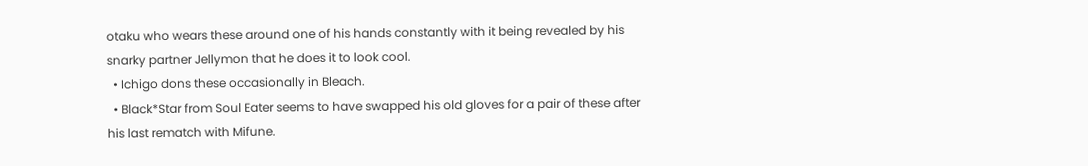otaku who wears these around one of his hands constantly with it being revealed by his snarky partner Jellymon that he does it to look cool.
  • Ichigo dons these occasionally in Bleach.
  • Black*Star from Soul Eater seems to have swapped his old gloves for a pair of these after his last rematch with Mifune.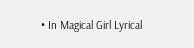• In Magical Girl Lyrical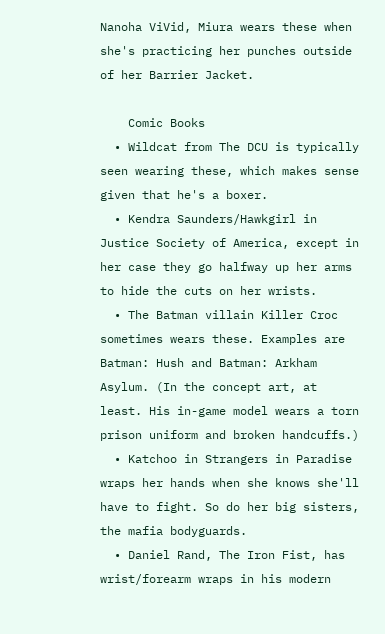Nanoha ViVid, Miura wears these when she's practicing her punches outside of her Barrier Jacket.

    Comic Books
  • Wildcat from The DCU is typically seen wearing these, which makes sense given that he's a boxer.
  • Kendra Saunders/Hawkgirl in Justice Society of America, except in her case they go halfway up her arms to hide the cuts on her wrists.
  • The Batman villain Killer Croc sometimes wears these. Examples are Batman: Hush and Batman: Arkham Asylum. (In the concept art, at least. His in-game model wears a torn prison uniform and broken handcuffs.)
  • Katchoo in Strangers in Paradise wraps her hands when she knows she'll have to fight. So do her big sisters, the mafia bodyguards.
  • Daniel Rand, The Iron Fist, has wrist/forearm wraps in his modern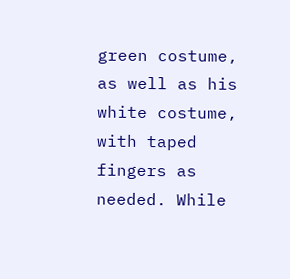green costume, as well as his white costume, with taped fingers as needed. While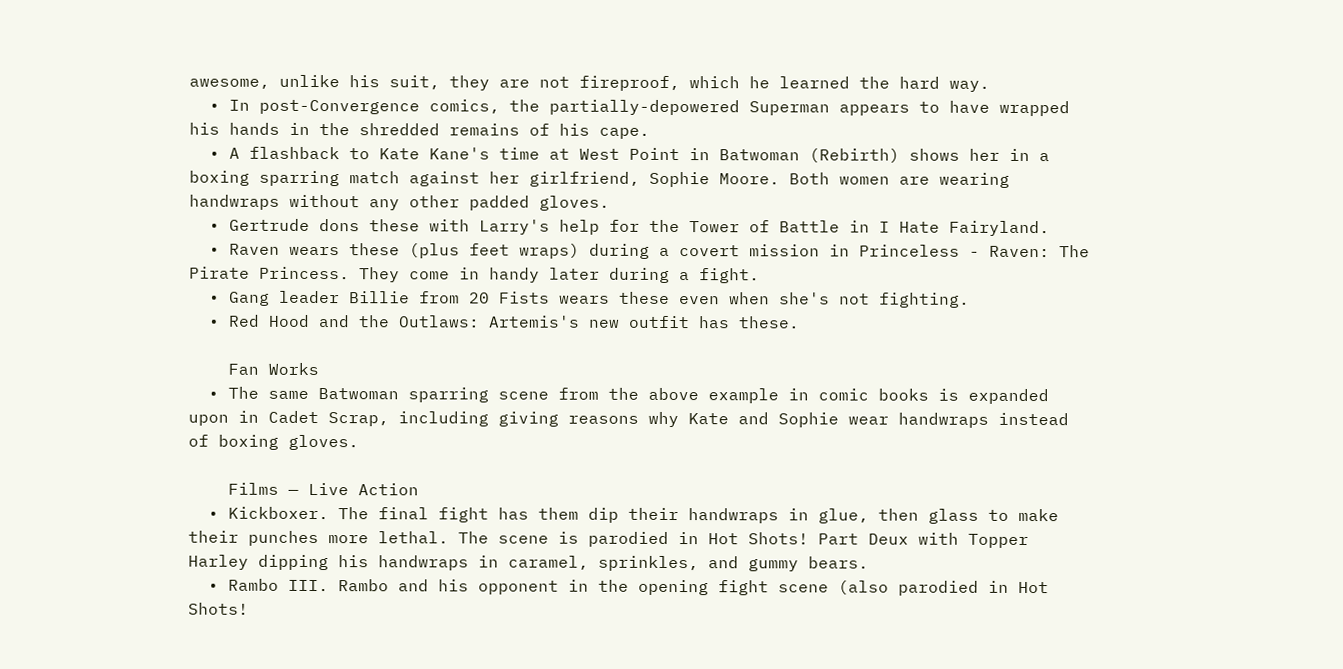awesome, unlike his suit, they are not fireproof, which he learned the hard way.
  • In post-Convergence comics, the partially-depowered Superman appears to have wrapped his hands in the shredded remains of his cape.
  • A flashback to Kate Kane's time at West Point in Batwoman (Rebirth) shows her in a boxing sparring match against her girlfriend, Sophie Moore. Both women are wearing handwraps without any other padded gloves.
  • Gertrude dons these with Larry's help for the Tower of Battle in I Hate Fairyland.
  • Raven wears these (plus feet wraps) during a covert mission in Princeless - Raven: The Pirate Princess. They come in handy later during a fight.
  • Gang leader Billie from 20 Fists wears these even when she's not fighting.
  • Red Hood and the Outlaws: Artemis's new outfit has these.

    Fan Works
  • The same Batwoman sparring scene from the above example in comic books is expanded upon in Cadet Scrap, including giving reasons why Kate and Sophie wear handwraps instead of boxing gloves.

    Films — Live Action
  • Kickboxer. The final fight has them dip their handwraps in glue, then glass to make their punches more lethal. The scene is parodied in Hot Shots! Part Deux with Topper Harley dipping his handwraps in caramel, sprinkles, and gummy bears.
  • Rambo III. Rambo and his opponent in the opening fight scene (also parodied in Hot Shots!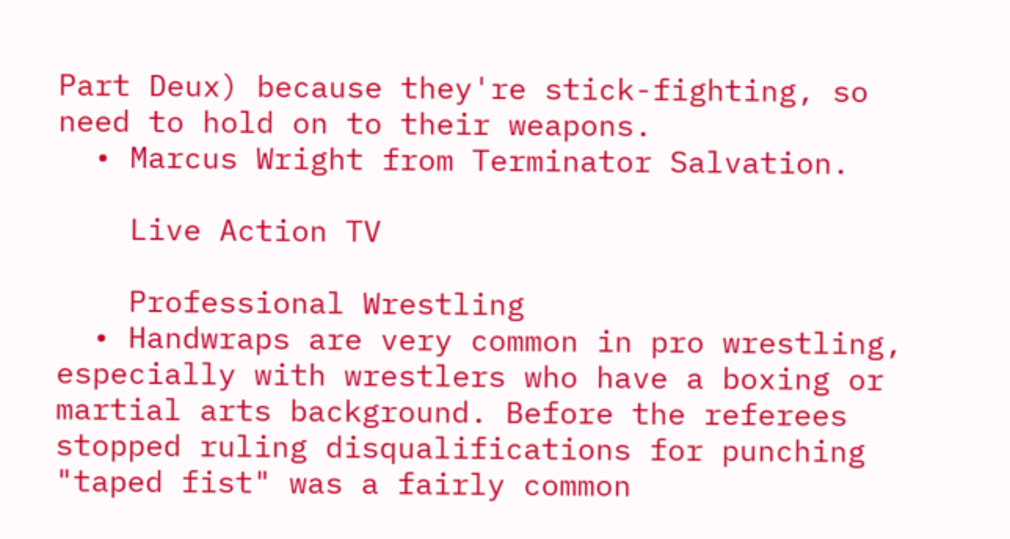Part Deux) because they're stick-fighting, so need to hold on to their weapons.
  • Marcus Wright from Terminator Salvation.

    Live Action TV

    Professional Wrestling
  • Handwraps are very common in pro wrestling, especially with wrestlers who have a boxing or martial arts background. Before the referees stopped ruling disqualifications for punching "taped fist" was a fairly common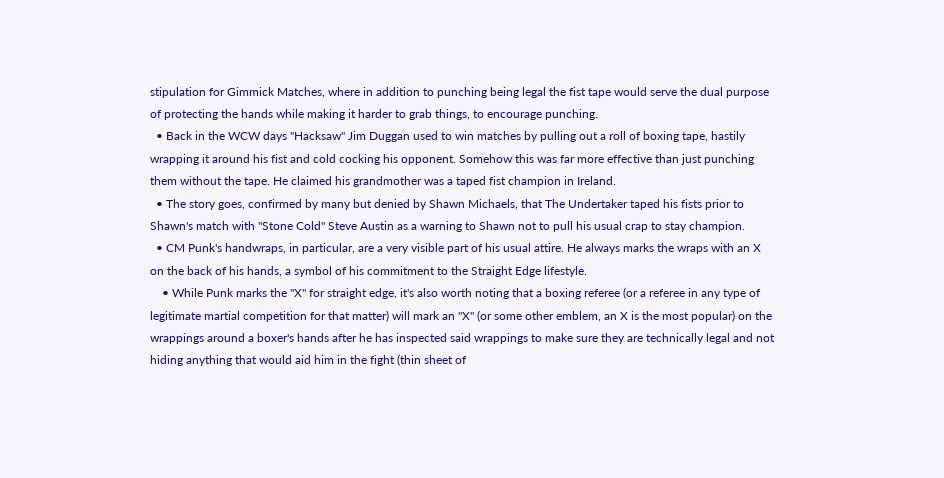stipulation for Gimmick Matches, where in addition to punching being legal the fist tape would serve the dual purpose of protecting the hands while making it harder to grab things, to encourage punching.
  • Back in the WCW days "Hacksaw" Jim Duggan used to win matches by pulling out a roll of boxing tape, hastily wrapping it around his fist and cold cocking his opponent. Somehow this was far more effective than just punching them without the tape. He claimed his grandmother was a taped fist champion in Ireland.
  • The story goes, confirmed by many but denied by Shawn Michaels, that The Undertaker taped his fists prior to Shawn's match with "Stone Cold" Steve Austin as a warning to Shawn not to pull his usual crap to stay champion.
  • CM Punk's handwraps, in particular, are a very visible part of his usual attire. He always marks the wraps with an X on the back of his hands, a symbol of his commitment to the Straight Edge lifestyle.
    • While Punk marks the "X" for straight edge, it's also worth noting that a boxing referee (or a referee in any type of legitimate martial competition for that matter) will mark an "X" (or some other emblem, an X is the most popular) on the wrappings around a boxer's hands after he has inspected said wrappings to make sure they are technically legal and not hiding anything that would aid him in the fight (thin sheet of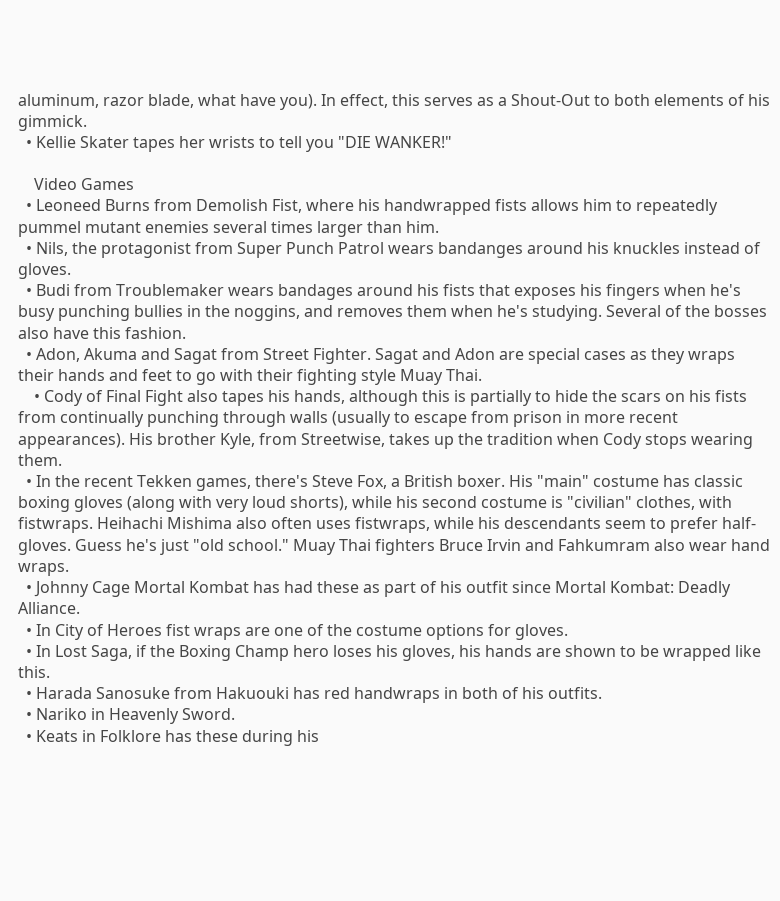aluminum, razor blade, what have you). In effect, this serves as a Shout-Out to both elements of his gimmick.
  • Kellie Skater tapes her wrists to tell you "DIE WANKER!"

    Video Games
  • Leoneed Burns from Demolish Fist, where his handwrapped fists allows him to repeatedly pummel mutant enemies several times larger than him.
  • Nils, the protagonist from Super Punch Patrol wears bandanges around his knuckles instead of gloves.
  • Budi from Troublemaker wears bandages around his fists that exposes his fingers when he's busy punching bullies in the noggins, and removes them when he's studying. Several of the bosses also have this fashion.
  • Adon, Akuma and Sagat from Street Fighter. Sagat and Adon are special cases as they wraps their hands and feet to go with their fighting style Muay Thai.
    • Cody of Final Fight also tapes his hands, although this is partially to hide the scars on his fists from continually punching through walls (usually to escape from prison in more recent appearances). His brother Kyle, from Streetwise, takes up the tradition when Cody stops wearing them.
  • In the recent Tekken games, there's Steve Fox, a British boxer. His "main" costume has classic boxing gloves (along with very loud shorts), while his second costume is "civilian" clothes, with fistwraps. Heihachi Mishima also often uses fistwraps, while his descendants seem to prefer half-gloves. Guess he's just "old school." Muay Thai fighters Bruce Irvin and Fahkumram also wear hand wraps.
  • Johnny Cage Mortal Kombat has had these as part of his outfit since Mortal Kombat: Deadly Alliance.
  • In City of Heroes fist wraps are one of the costume options for gloves.
  • In Lost Saga, if the Boxing Champ hero loses his gloves, his hands are shown to be wrapped like this.
  • Harada Sanosuke from Hakuouki has red handwraps in both of his outfits.
  • Nariko in Heavenly Sword.
  • Keats in Folklore has these during his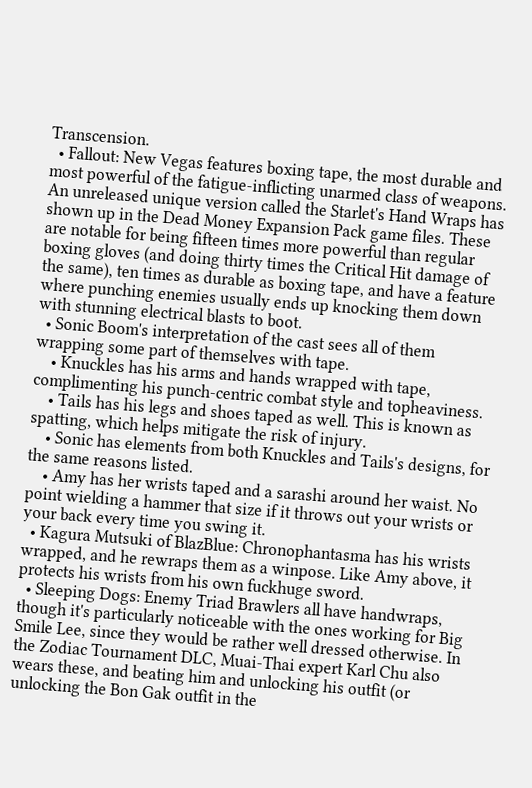Transcension.
  • Fallout: New Vegas features boxing tape, the most durable and most powerful of the fatigue-inflicting unarmed class of weapons. An unreleased unique version called the Starlet's Hand Wraps has shown up in the Dead Money Expansion Pack game files. These are notable for being fifteen times more powerful than regular boxing gloves (and doing thirty times the Critical Hit damage of the same), ten times as durable as boxing tape, and have a feature where punching enemies usually ends up knocking them down with stunning electrical blasts to boot.
  • Sonic Boom's interpretation of the cast sees all of them wrapping some part of themselves with tape.
    • Knuckles has his arms and hands wrapped with tape, complimenting his punch-centric combat style and topheaviness.
    • Tails has his legs and shoes taped as well. This is known as spatting, which helps mitigate the risk of injury.
    • Sonic has elements from both Knuckles and Tails's designs, for the same reasons listed.
    • Amy has her wrists taped and a sarashi around her waist. No point wielding a hammer that size if it throws out your wrists or your back every time you swing it.
  • Kagura Mutsuki of BlazBlue: Chronophantasma has his wrists wrapped, and he rewraps them as a winpose. Like Amy above, it protects his wrists from his own fuckhuge sword.
  • Sleeping Dogs: Enemy Triad Brawlers all have handwraps, though it's particularly noticeable with the ones working for Big Smile Lee, since they would be rather well dressed otherwise. In the Zodiac Tournament DLC, Muai-Thai expert Karl Chu also wears these, and beating him and unlocking his outfit (or unlocking the Bon Gak outfit in the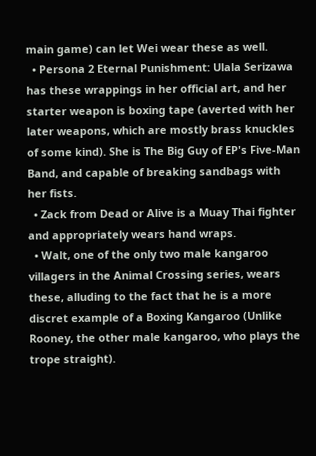main game) can let Wei wear these as well.
  • Persona 2 Eternal Punishment: Ulala Serizawa has these wrappings in her official art, and her starter weapon is boxing tape (averted with her later weapons, which are mostly brass knuckles of some kind). She is The Big Guy of EP's Five-Man Band, and capable of breaking sandbags with her fists.
  • Zack from Dead or Alive is a Muay Thai fighter and appropriately wears hand wraps.
  • Walt, one of the only two male kangaroo villagers in the Animal Crossing series, wears these, alluding to the fact that he is a more discret example of a Boxing Kangaroo (Unlike Rooney, the other male kangaroo, who plays the trope straight).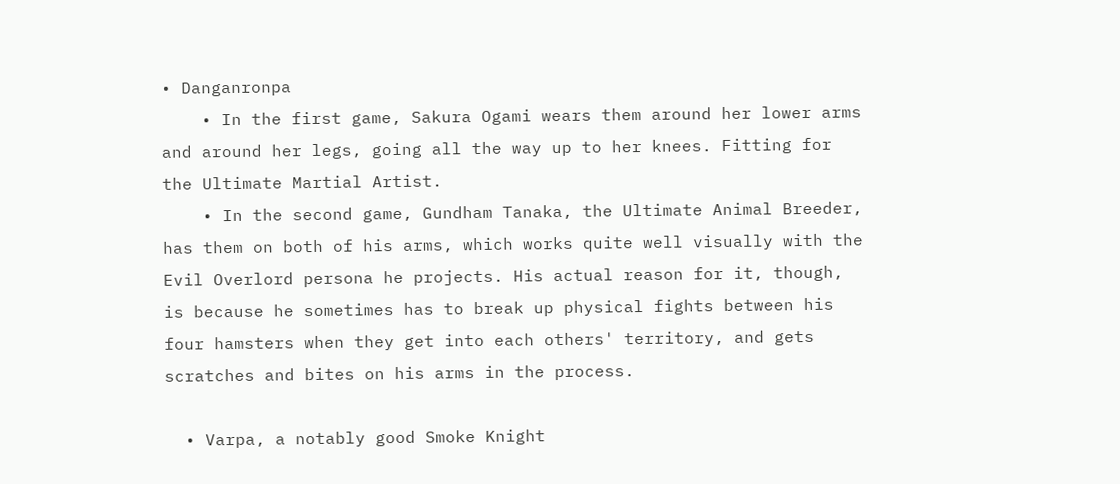• Danganronpa
    • In the first game, Sakura Ogami wears them around her lower arms and around her legs, going all the way up to her knees. Fitting for the Ultimate Martial Artist.
    • In the second game, Gundham Tanaka, the Ultimate Animal Breeder, has them on both of his arms, which works quite well visually with the Evil Overlord persona he projects. His actual reason for it, though, is because he sometimes has to break up physical fights between his four hamsters when they get into each others' territory, and gets scratches and bites on his arms in the process.

  • Varpa, a notably good Smoke Knight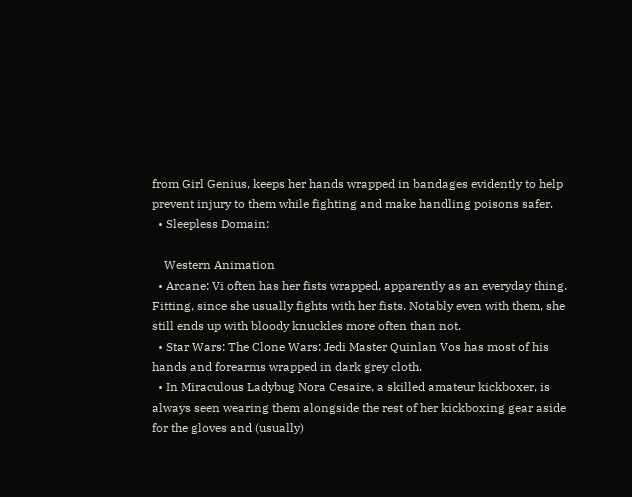from Girl Genius, keeps her hands wrapped in bandages evidently to help prevent injury to them while fighting and make handling poisons safer.
  • Sleepless Domain:

    Western Animation
  • Arcane: Vi often has her fists wrapped, apparently as an everyday thing. Fitting, since she usually fights with her fists. Notably even with them, she still ends up with bloody knuckles more often than not.
  • Star Wars: The Clone Wars: Jedi Master Quinlan Vos has most of his hands and forearms wrapped in dark grey cloth.
  • In Miraculous Ladybug Nora Cesaire, a skilled amateur kickboxer, is always seen wearing them alongside the rest of her kickboxing gear aside for the gloves and (usually)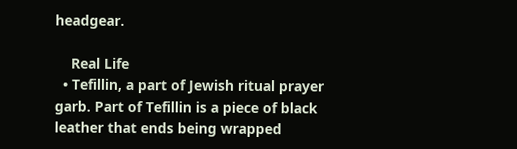headgear.

    Real Life
  • Tefillin, a part of Jewish ritual prayer garb. Part of Tefillin is a piece of black leather that ends being wrapped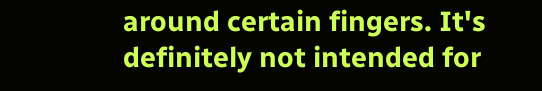around certain fingers. It's definitely not intended for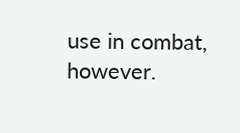use in combat, however.